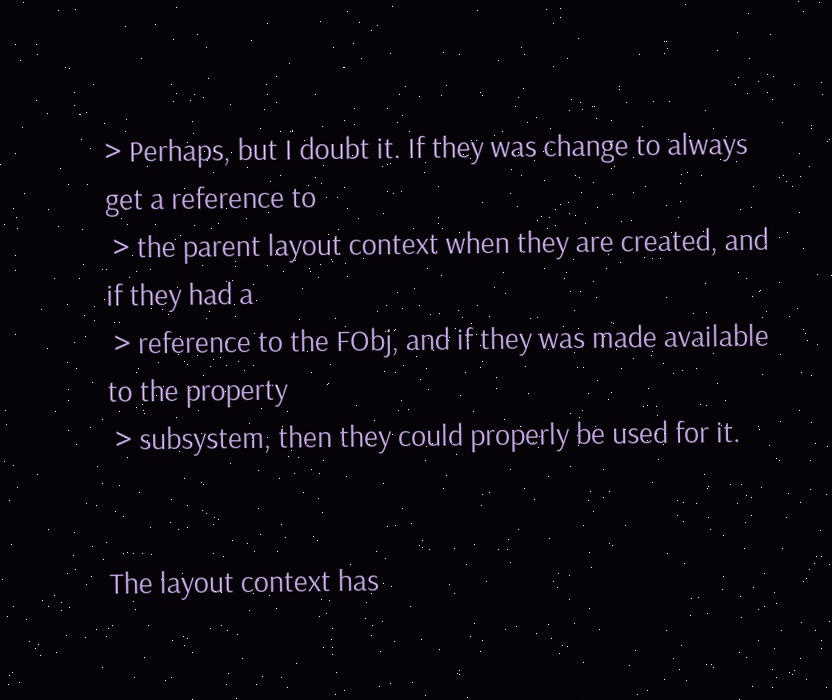> Perhaps, but I doubt it. If they was change to always get a reference to
 > the parent layout context when they are created, and if they had a
 > reference to the FObj, and if they was made available to the property
 > subsystem, then they could properly be used for it.


The layout context has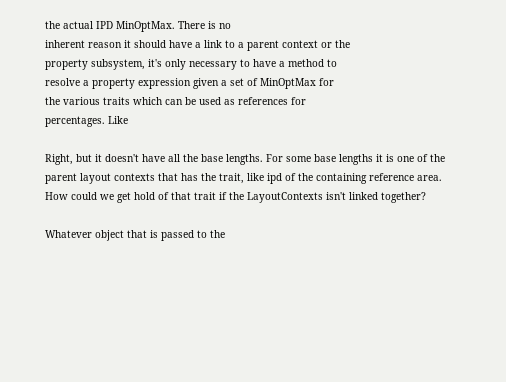the actual IPD MinOptMax. There is no
inherent reason it should have a link to a parent context or the
property subsystem, it's only necessary to have a method to
resolve a property expression given a set of MinOptMax for
the various traits which can be used as references for
percentages. Like

Right, but it doesn't have all the base lengths. For some base lengths it is one of the parent layout contexts that has the trait, like ipd of the containing reference area. How could we get hold of that trait if the LayoutContexts isn't linked together?

Whatever object that is passed to the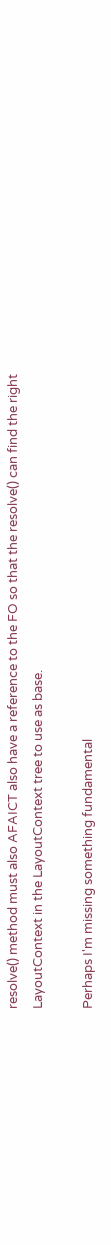resolve() method must also AFAICT also have a reference to the FO so that the resolve() can find the right LayoutContext in the LayoutContext tree to use as base.

Perhaps I'm missing something fundamental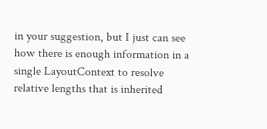in your suggestion, but I just can see how there is enough information in a single LayoutContext to resolve relative lengths that is inherited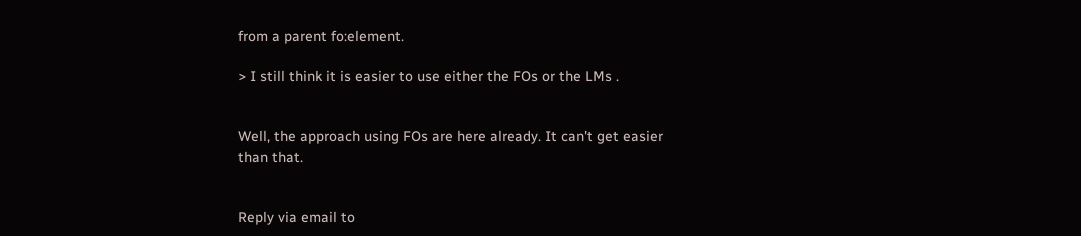from a parent fo:element.

> I still think it is easier to use either the FOs or the LMs .


Well, the approach using FOs are here already. It can't get easier than that.


Reply via email to